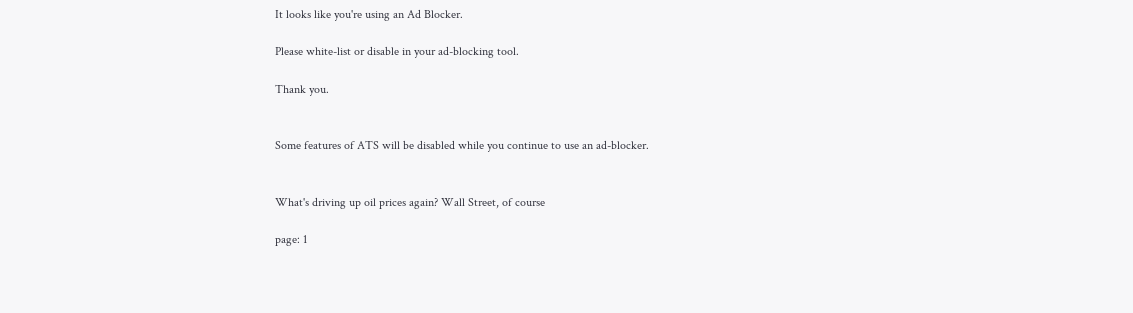It looks like you're using an Ad Blocker.

Please white-list or disable in your ad-blocking tool.

Thank you.


Some features of ATS will be disabled while you continue to use an ad-blocker.


What's driving up oil prices again? Wall Street, of course

page: 1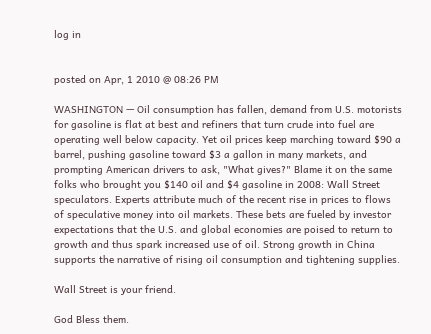log in


posted on Apr, 1 2010 @ 08:26 PM

WASHINGTON — Oil consumption has fallen, demand from U.S. motorists for gasoline is flat at best and refiners that turn crude into fuel are operating well below capacity. Yet oil prices keep marching toward $90 a barrel, pushing gasoline toward $3 a gallon in many markets, and prompting American drivers to ask, "What gives?" Blame it on the same folks who brought you $140 oil and $4 gasoline in 2008: Wall Street speculators. Experts attribute much of the recent rise in prices to flows of speculative money into oil markets. These bets are fueled by investor expectations that the U.S. and global economies are poised to return to growth and thus spark increased use of oil. Strong growth in China supports the narrative of rising oil consumption and tightening supplies.

Wall Street is your friend.

God Bless them.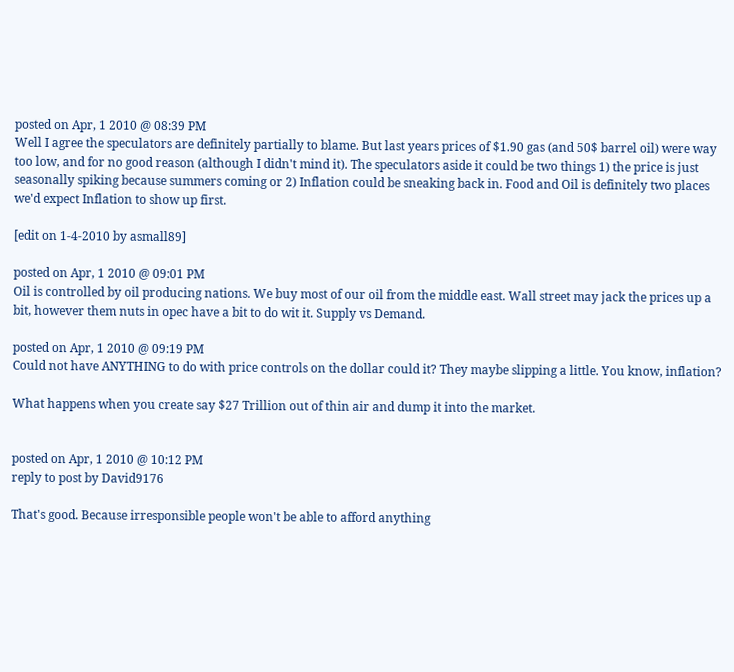posted on Apr, 1 2010 @ 08:39 PM
Well I agree the speculators are definitely partially to blame. But last years prices of $1.90 gas (and 50$ barrel oil) were way too low, and for no good reason (although I didn't mind it). The speculators aside it could be two things 1) the price is just seasonally spiking because summers coming or 2) Inflation could be sneaking back in. Food and Oil is definitely two places we'd expect Inflation to show up first.

[edit on 1-4-2010 by asmall89]

posted on Apr, 1 2010 @ 09:01 PM
Oil is controlled by oil producing nations. We buy most of our oil from the middle east. Wall street may jack the prices up a bit, however them nuts in opec have a bit to do wit it. Supply vs Demand.

posted on Apr, 1 2010 @ 09:19 PM
Could not have ANYTHING to do with price controls on the dollar could it? They maybe slipping a little. You know, inflation?

What happens when you create say $27 Trillion out of thin air and dump it into the market.


posted on Apr, 1 2010 @ 10:12 PM
reply to post by David9176

That's good. Because irresponsible people won't be able to afford anything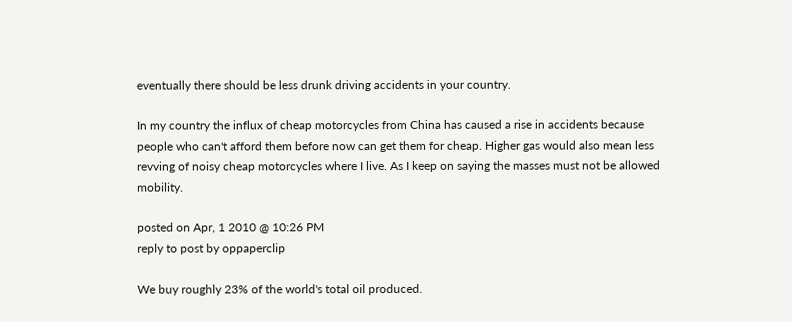eventually there should be less drunk driving accidents in your country.

In my country the influx of cheap motorcycles from China has caused a rise in accidents because people who can't afford them before now can get them for cheap. Higher gas would also mean less revving of noisy cheap motorcycles where I live. As I keep on saying the masses must not be allowed mobility.

posted on Apr, 1 2010 @ 10:26 PM
reply to post by oppaperclip

We buy roughly 23% of the world's total oil produced.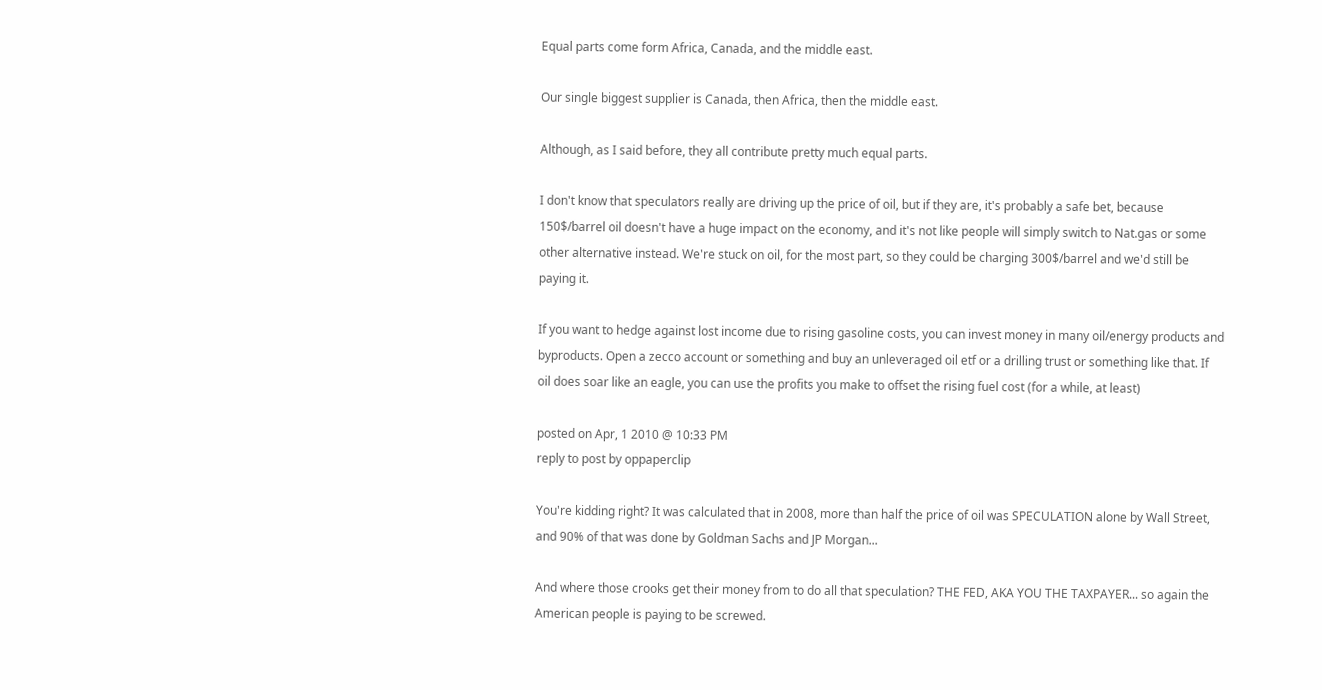Equal parts come form Africa, Canada, and the middle east.

Our single biggest supplier is Canada, then Africa, then the middle east.

Although, as I said before, they all contribute pretty much equal parts.

I don't know that speculators really are driving up the price of oil, but if they are, it's probably a safe bet, because 150$/barrel oil doesn't have a huge impact on the economy, and it's not like people will simply switch to Nat.gas or some other alternative instead. We're stuck on oil, for the most part, so they could be charging 300$/barrel and we'd still be paying it.

If you want to hedge against lost income due to rising gasoline costs, you can invest money in many oil/energy products and byproducts. Open a zecco account or something and buy an unleveraged oil etf or a drilling trust or something like that. If oil does soar like an eagle, you can use the profits you make to offset the rising fuel cost (for a while, at least)

posted on Apr, 1 2010 @ 10:33 PM
reply to post by oppaperclip

You're kidding right? It was calculated that in 2008, more than half the price of oil was SPECULATION alone by Wall Street, and 90% of that was done by Goldman Sachs and JP Morgan...

And where those crooks get their money from to do all that speculation? THE FED, AKA YOU THE TAXPAYER... so again the American people is paying to be screwed.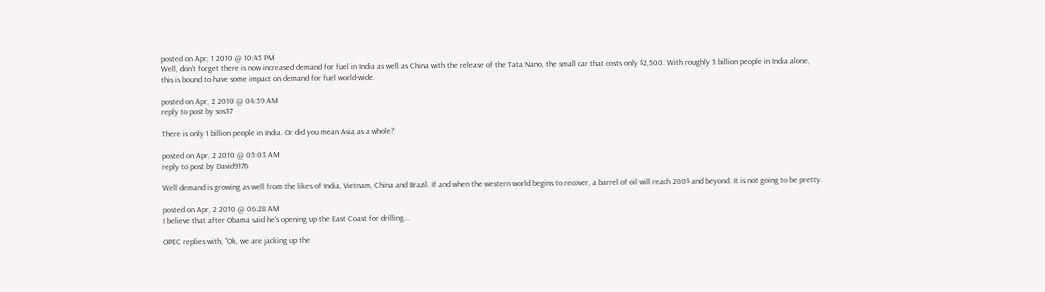posted on Apr, 1 2010 @ 10:45 PM
Well, don't forget there is now increased demand for fuel in India as well as China with the release of the Tata Nano, the small car that costs only $2,500. With roughly 3 billion people in India alone, this is bound to have some impact on demand for fuel world-wide.

posted on Apr, 2 2010 @ 04:59 AM
reply to post by sos37

There is only 1 billion people in India. Or did you mean Asia as a whole?

posted on Apr, 2 2010 @ 05:03 AM
reply to post by David9176

Well demand is growing as well from the likes of India, Vietnam, China and Brazil. If and when the western world begins to recover, a barrel of oil will reach 200$ and beyond. It is not going to be pretty.

posted on Apr, 2 2010 @ 06:28 AM
I believe that after Obama said he's opening up the East Coast for drilling...

OPEC replies with, "Ok, we are jacking up the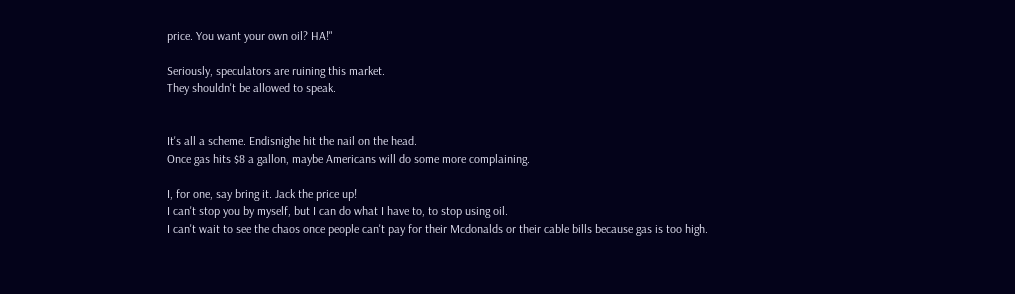price. You want your own oil? HA!"

Seriously, speculators are ruining this market.
They shouldn't be allowed to speak.


It's all a scheme. Endisnighe hit the nail on the head.
Once gas hits $8 a gallon, maybe Americans will do some more complaining.

I, for one, say bring it. Jack the price up!
I can't stop you by myself, but I can do what I have to, to stop using oil.
I can't wait to see the chaos once people can't pay for their Mcdonalds or their cable bills because gas is too high.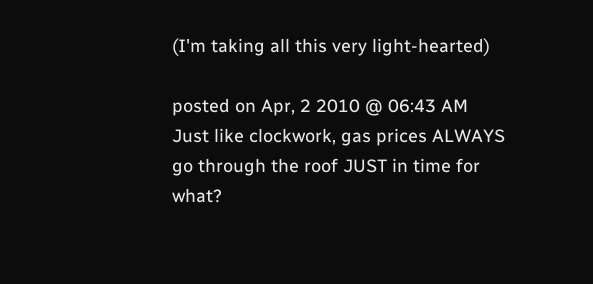(I'm taking all this very light-hearted)

posted on Apr, 2 2010 @ 06:43 AM
Just like clockwork, gas prices ALWAYS go through the roof JUST in time for what?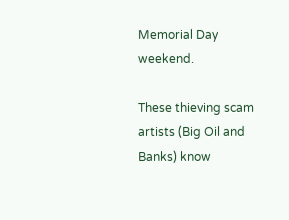Memorial Day weekend.

These thieving scam artists (Big Oil and Banks) know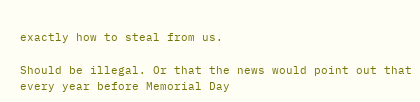exactly how to steal from us.

Should be illegal. Or that the news would point out that every year before Memorial Day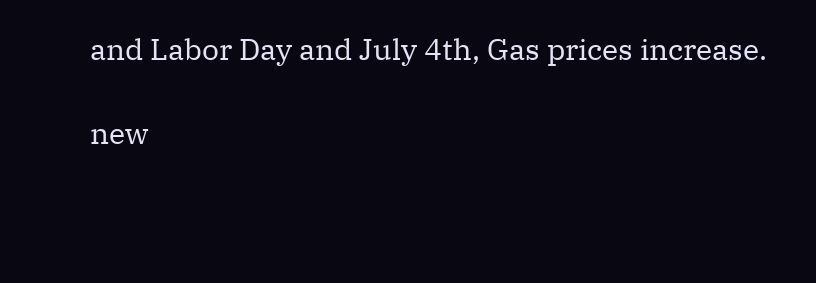and Labor Day and July 4th, Gas prices increase.

new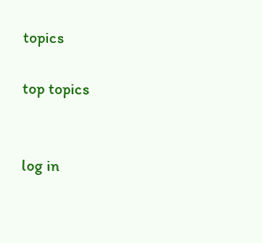topics

top topics


log in